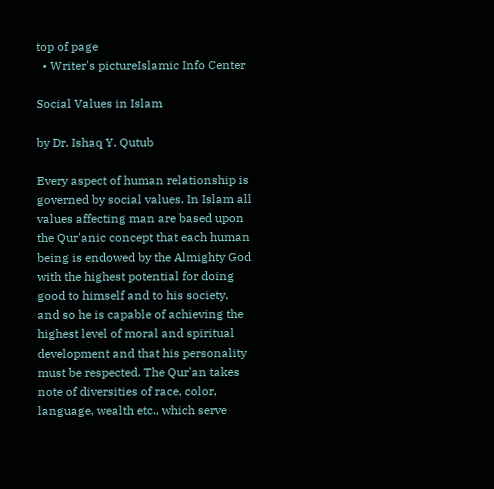top of page
  • Writer's pictureIslamic Info Center

Social Values in Islam

by Dr. Ishaq Y. Qutub

Every aspect of human relationship is governed by social values. In Islam all values affecting man are based upon the Qur'anic concept that each human being is endowed by the Almighty God with the highest potential for doing good to himself and to his society, and so he is capable of achieving the highest level of moral and spiritual development and that his personality must be respected. The Qur'an takes note of diversities of race, color, language, wealth etc., which serve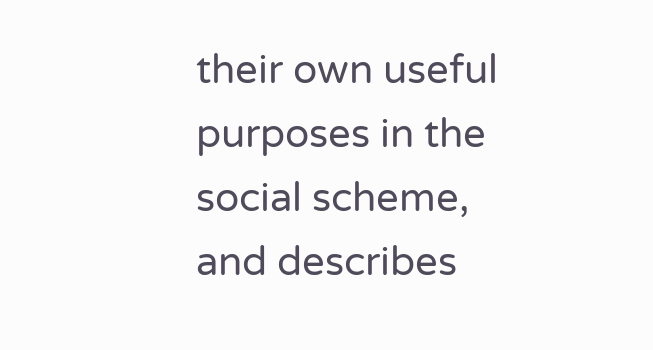their own useful purposes in the social scheme, and describes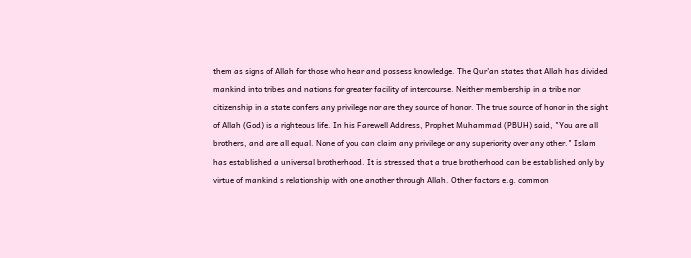them as signs of Allah for those who hear and possess knowledge. The Qur'an states that Allah has divided mankind into tribes and nations for greater facility of intercourse. Neither membership in a tribe nor citizenship in a state confers any privilege nor are they source of honor. The true source of honor in the sight of Allah (God) is a righteous life. In his Farewell Address, Prophet Muhammad (PBUH) said, "You are all brothers, and are all equal. None of you can claim any privilege or any superiority over any other." Islam has established a universal brotherhood. It is stressed that a true brotherhood can be established only by virtue of mankind s relationship with one another through Allah. Other factors e.g. common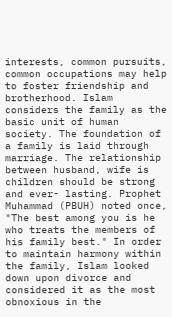interests, common pursuits, common occupations may help to foster friendship and brotherhood. Islam considers the family as the basic unit of human society. The foundation of a family is laid through marriage. The relationship between husband, wife is children should be strong and ever- lasting. Prophet Muhammad (PBUH) noted once, "The best among you is he who treats the members of his family best." In order to maintain harmony within the family, Islam looked down upon divorce and considered it as the most obnoxious in the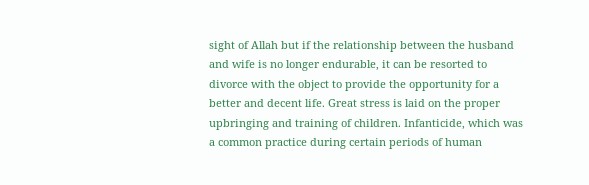sight of Allah but if the relationship between the husband and wife is no longer endurable, it can be resorted to divorce with the object to provide the opportunity for a better and decent life. Great stress is laid on the proper upbringing and training of children. Infanticide, which was a common practice during certain periods of human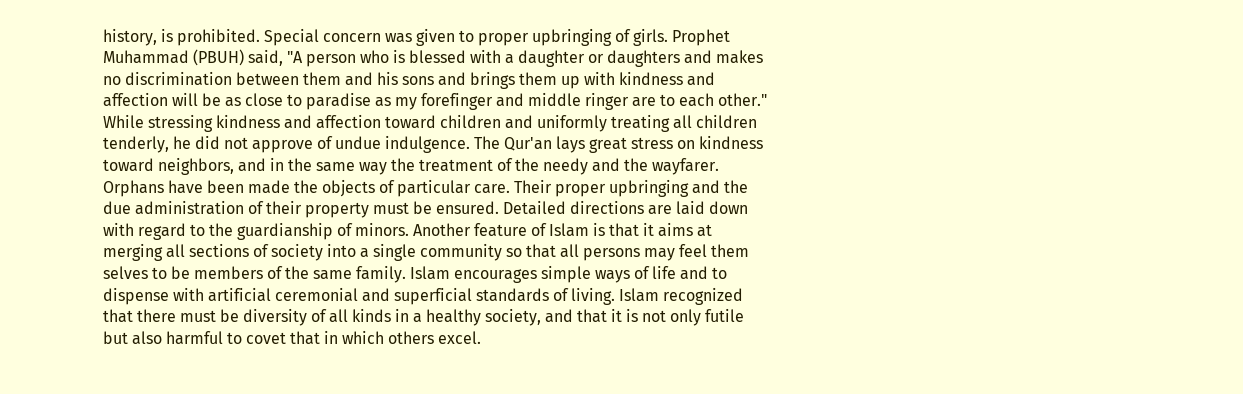history, is prohibited. Special concern was given to proper upbringing of girls. Prophet Muhammad (PBUH) said, "A person who is blessed with a daughter or daughters and makes no discrimination between them and his sons and brings them up with kindness and affection will be as close to paradise as my forefinger and middle ringer are to each other." While stressing kindness and affection toward children and uniformly treating all children tenderly, he did not approve of undue indulgence. The Qur'an lays great stress on kindness toward neighbors, and in the same way the treatment of the needy and the wayfarer. Orphans have been made the objects of particular care. Their proper upbringing and the due administration of their property must be ensured. Detailed directions are laid down with regard to the guardianship of minors. Another feature of Islam is that it aims at merging all sections of society into a single community so that all persons may feel them selves to be members of the same family. Islam encourages simple ways of life and to dispense with artificial ceremonial and superficial standards of living. Islam recognized that there must be diversity of all kinds in a healthy society, and that it is not only futile but also harmful to covet that in which others excel.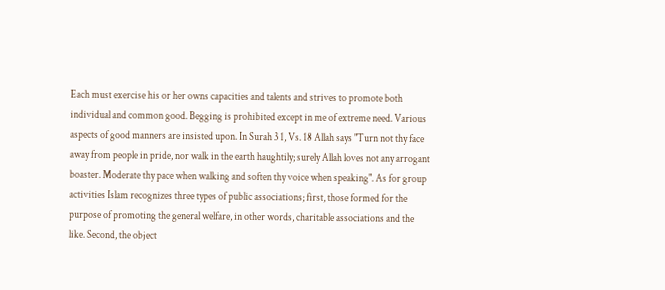Each must exercise his or her owns capacities and talents and strives to promote both individual and common good. Begging is prohibited except in me of extreme need. Various aspects of good manners are insisted upon. In Surah 3 1, Vs. 18 Allah says "Turn not thy face away from people in pride, nor walk in the earth haughtily; surely Allah loves not any arrogant boaster. Moderate thy pace when walking and soften thy voice when speaking". As for group activities Islam recognizes three types of public associations; first, those formed for the purpose of promoting the general welfare, in other words, charitable associations and the like. Second, the object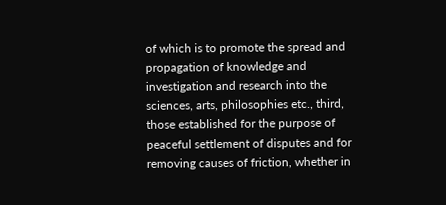of which is to promote the spread and propagation of knowledge and investigation and research into the sciences, arts, philosophies etc., third, those established for the purpose of peaceful settlement of disputes and for removing causes of friction, whether in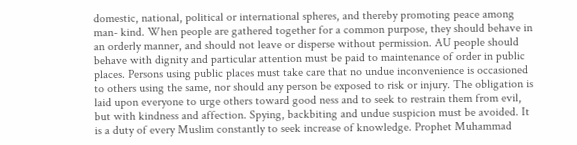domestic, national, political or international spheres, and thereby promoting peace among man- kind. When people are gathered together for a common purpose, they should behave in an orderly manner, and should not leave or disperse without permission. AU people should behave with dignity and particular attention must be paid to maintenance of order in public places. Persons using public places must take care that no undue inconvenience is occasioned to others using the same, nor should any person be exposed to risk or injury. The obligation is laid upon everyone to urge others toward good ness and to seek to restrain them from evil, but with kindness and affection. Spying, backbiting and undue suspicion must be avoided. It is a duty of every Muslim constantly to seek increase of knowledge. Prophet Muhammad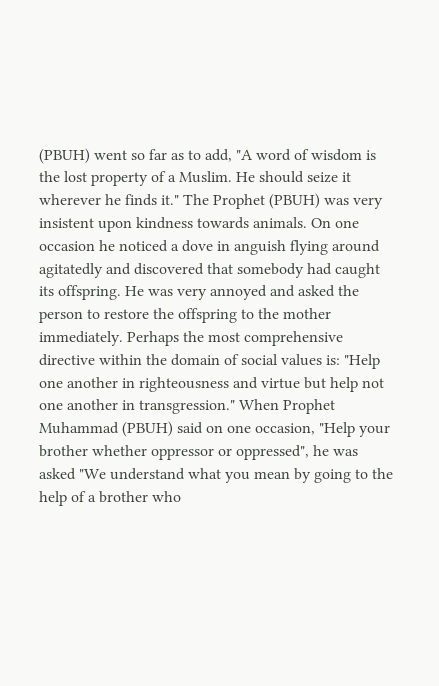(PBUH) went so far as to add, "A word of wisdom is the lost property of a Muslim. He should seize it wherever he finds it." The Prophet (PBUH) was very insistent upon kindness towards animals. On one occasion he noticed a dove in anguish flying around agitatedly and discovered that somebody had caught its offspring. He was very annoyed and asked the person to restore the offspring to the mother immediately. Perhaps the most comprehensive directive within the domain of social values is: "Help one another in righteousness and virtue but help not one another in transgression." When Prophet Muhammad (PBUH) said on one occasion, "Help your brother whether oppressor or oppressed", he was asked "We understand what you mean by going to the help of a brother who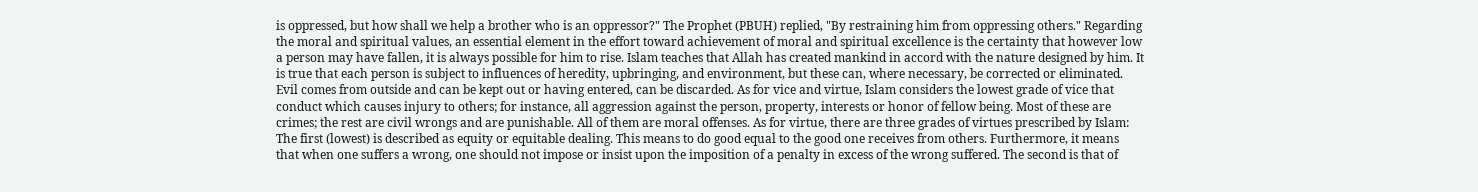is oppressed, but how shall we help a brother who is an oppressor?" The Prophet (PBUH) replied, "By restraining him from oppressing others." Regarding the moral and spiritual values, an essential element in the effort toward achievement of moral and spiritual excellence is the certainty that however low a person may have fallen, it is always possible for him to rise. Islam teaches that Allah has created mankind in accord with the nature designed by him. It is true that each person is subject to influences of heredity, upbringing, and environment, but these can, where necessary, be corrected or eliminated. Evil comes from outside and can be kept out or having entered, can be discarded. As for vice and virtue, Islam considers the lowest grade of vice that conduct which causes injury to others; for instance, all aggression against the person, property, interests or honor of fellow being. Most of these are crimes; the rest are civil wrongs and are punishable. All of them are moral offenses. As for virtue, there are three grades of virtues prescribed by Islam: The first (lowest) is described as equity or equitable dealing. This means to do good equal to the good one receives from others. Furthermore, it means that when one suffers a wrong, one should not impose or insist upon the imposition of a penalty in excess of the wrong suffered. The second is that of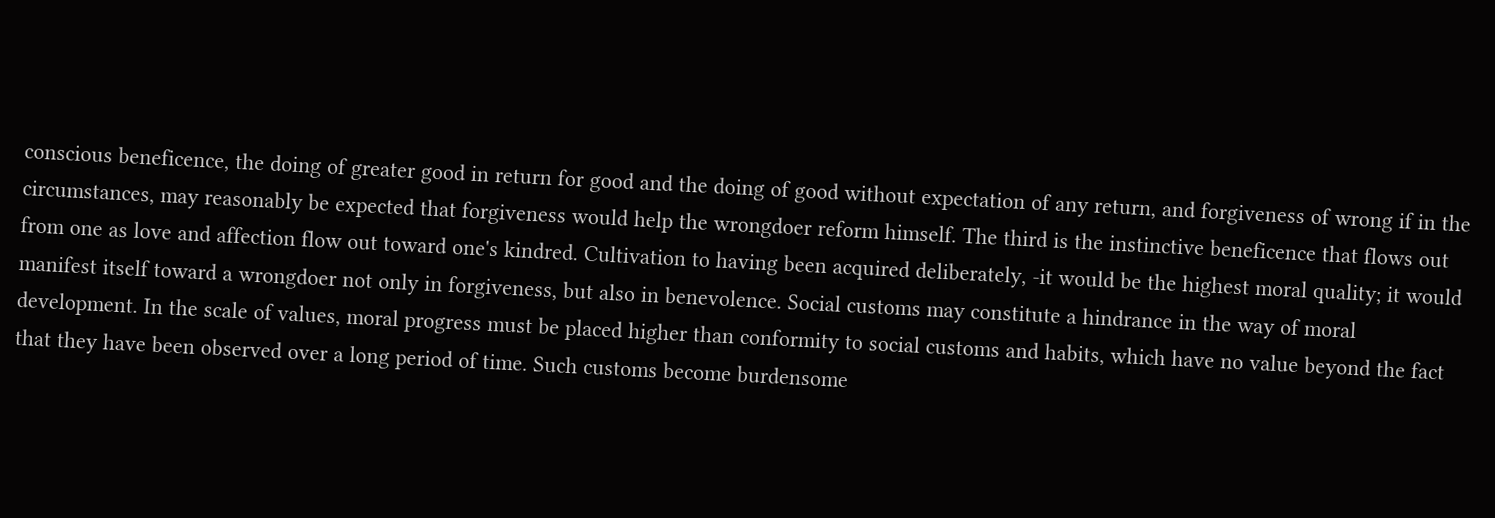conscious beneficence, the doing of greater good in return for good and the doing of good without expectation of any return, and forgiveness of wrong if in the circumstances, may reasonably be expected that forgiveness would help the wrongdoer reform himself. The third is the instinctive beneficence that flows out from one as love and affection flow out toward one's kindred. Cultivation to having been acquired deliberately, -it would be the highest moral quality; it would manifest itself toward a wrongdoer not only in forgiveness, but also in benevolence. Social customs may constitute a hindrance in the way of moral development. In the scale of values, moral progress must be placed higher than conformity to social customs and habits, which have no value beyond the fact that they have been observed over a long period of time. Such customs become burdensome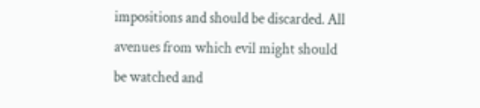impositions and should be discarded. All avenues from which evil might should be watched and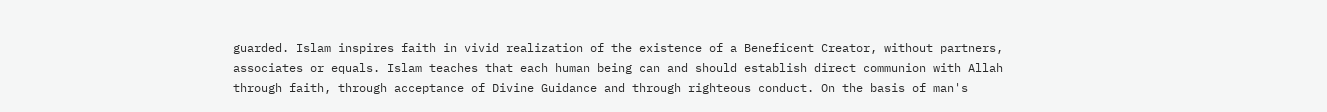guarded. Islam inspires faith in vivid realization of the existence of a Beneficent Creator, without partners, associates or equals. Islam teaches that each human being can and should establish direct communion with Allah through faith, through acceptance of Divine Guidance and through righteous conduct. On the basis of man's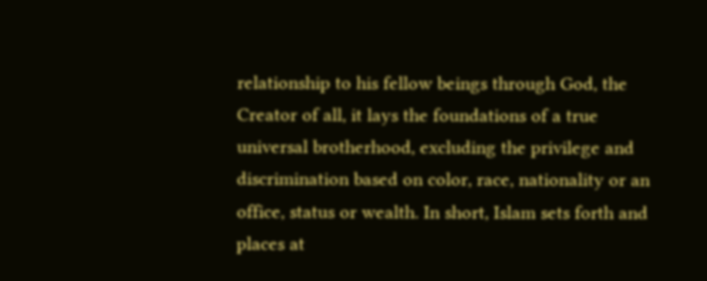relationship to his fellow beings through God, the Creator of all, it lays the foundations of a true universal brotherhood, excluding the privilege and discrimination based on color, race, nationality or an office, status or wealth. In short, Islam sets forth and places at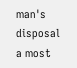man's disposal a most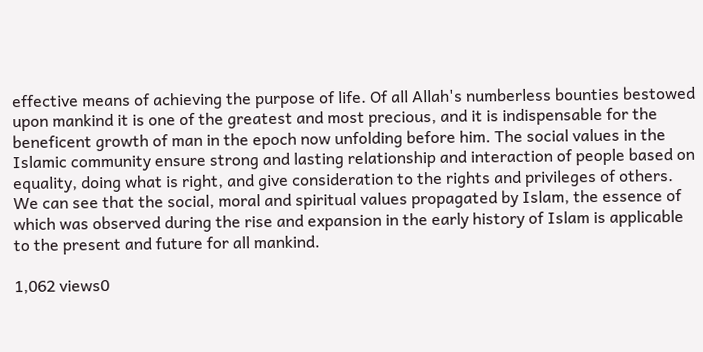effective means of achieving the purpose of life. Of all Allah's numberless bounties bestowed upon mankind it is one of the greatest and most precious, and it is indispensable for the beneficent growth of man in the epoch now unfolding before him. The social values in the Islamic community ensure strong and lasting relationship and interaction of people based on equality, doing what is right, and give consideration to the rights and privileges of others. We can see that the social, moral and spiritual values propagated by Islam, the essence of which was observed during the rise and expansion in the early history of Islam is applicable to the present and future for all mankind.

1,062 views0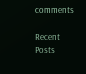comments

Recent Posts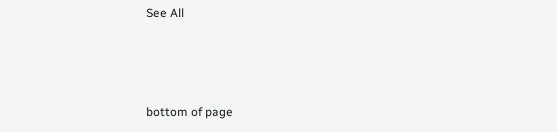See All



bottom of page